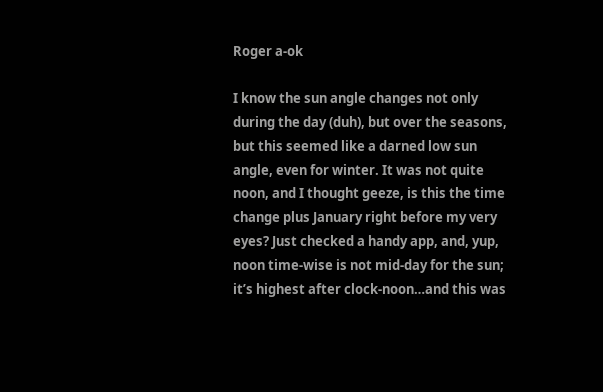Roger a-ok

I know the sun angle changes not only during the day (duh), but over the seasons, but this seemed like a darned low sun angle, even for winter. It was not quite noon, and I thought geeze, is this the time change plus January right before my very eyes? Just checked a handy app, and, yup, noon time-wise is not mid-day for the sun; it’s highest after clock-noon…and this was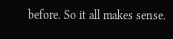before. So it all makes sense.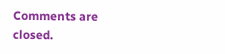Comments are closed.